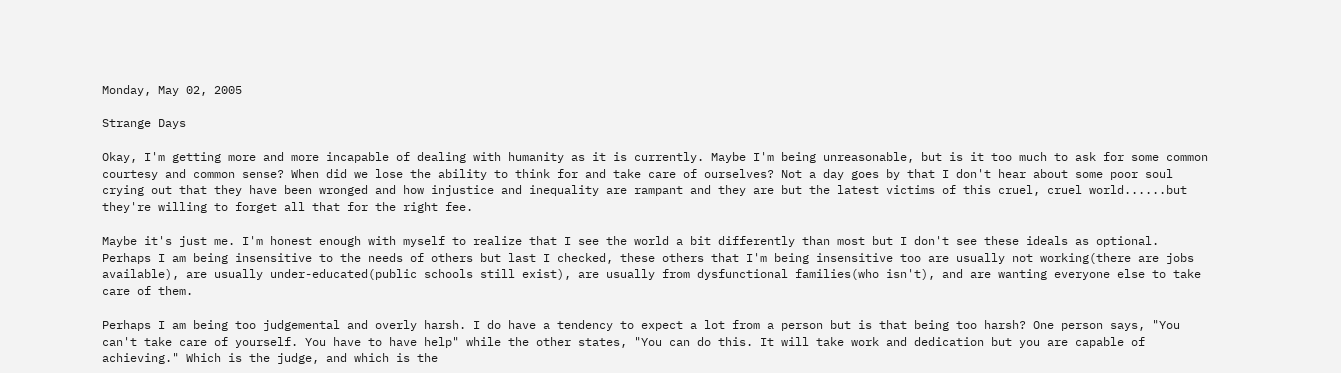Monday, May 02, 2005

Strange Days

Okay, I'm getting more and more incapable of dealing with humanity as it is currently. Maybe I'm being unreasonable, but is it too much to ask for some common courtesy and common sense? When did we lose the ability to think for and take care of ourselves? Not a day goes by that I don't hear about some poor soul crying out that they have been wronged and how injustice and inequality are rampant and they are but the latest victims of this cruel, cruel world......but they're willing to forget all that for the right fee.

Maybe it's just me. I'm honest enough with myself to realize that I see the world a bit differently than most but I don't see these ideals as optional. Perhaps I am being insensitive to the needs of others but last I checked, these others that I'm being insensitive too are usually not working(there are jobs available), are usually under-educated(public schools still exist), are usually from dysfunctional families(who isn't), and are wanting everyone else to take care of them.

Perhaps I am being too judgemental and overly harsh. I do have a tendency to expect a lot from a person but is that being too harsh? One person says, "You can't take care of yourself. You have to have help" while the other states, "You can do this. It will take work and dedication but you are capable of achieving." Which is the judge, and which is the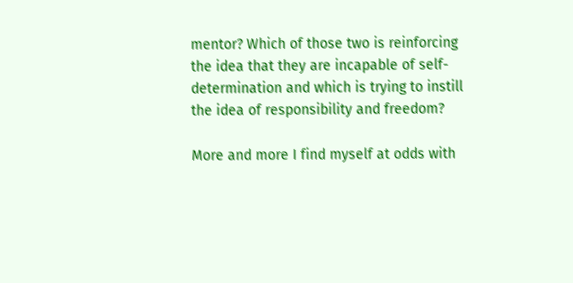mentor? Which of those two is reinforcing the idea that they are incapable of self-determination and which is trying to instill the idea of responsibility and freedom?

More and more I find myself at odds with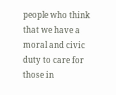people who think that we have a moral and civic duty to care for those in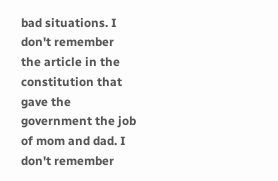bad situations. I don't remember the article in the constitution that gave the government the job of mom and dad. I don't remember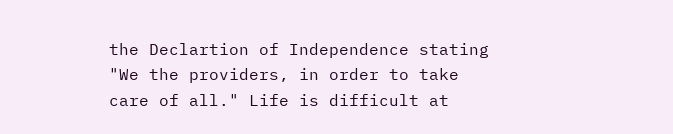the Declartion of Independence stating "We the providers, in order to take care of all." Life is difficult at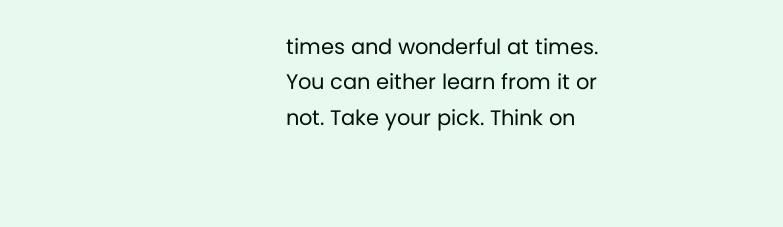times and wonderful at times. You can either learn from it or not. Take your pick. Think on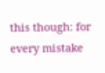this though: for every mistake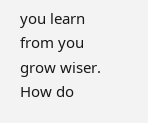you learn from you grow wiser. How do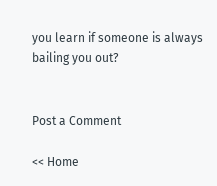you learn if someone is always bailing you out?


Post a Comment

<< Home